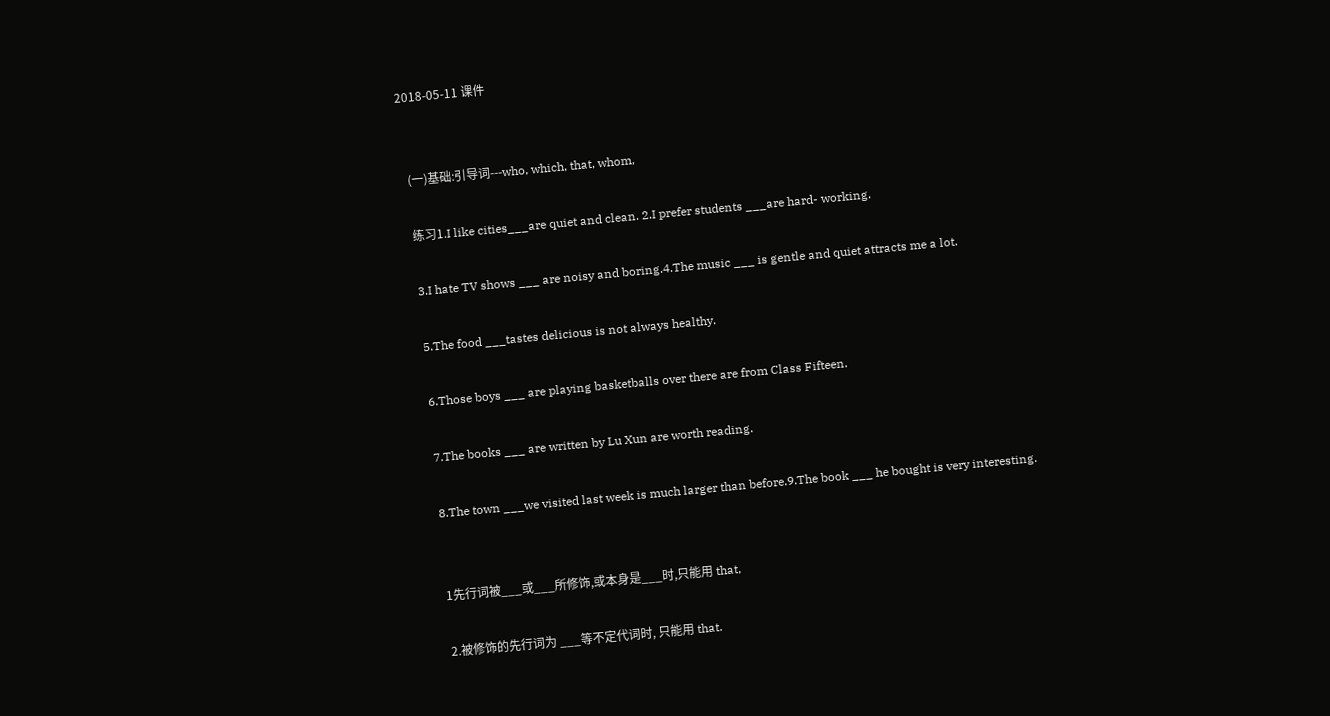2018-05-11 课件


  (一)基础:引导词---who, which, that, whom,

  练习1.I like cities___are quiet and clean. 2.I prefer students ___are hard- working.

  3.I hate TV shows ___ are noisy and boring.4.The music ___ is gentle and quiet attracts me a lot.

  5.The food ___tastes delicious is not always healthy.

  6.Those boys ___ are playing basketballs over there are from Class Fifteen.

  7.The books ___ are written by Lu Xun are worth reading.

  8.The town ___we visited last week is much larger than before.9.The book ___ he bought is very interesting.


  1先行词被___或___所修饰,或本身是___时,只能用 that,

  2.被修饰的先行词为 ___等不定代词时, 只能用 that.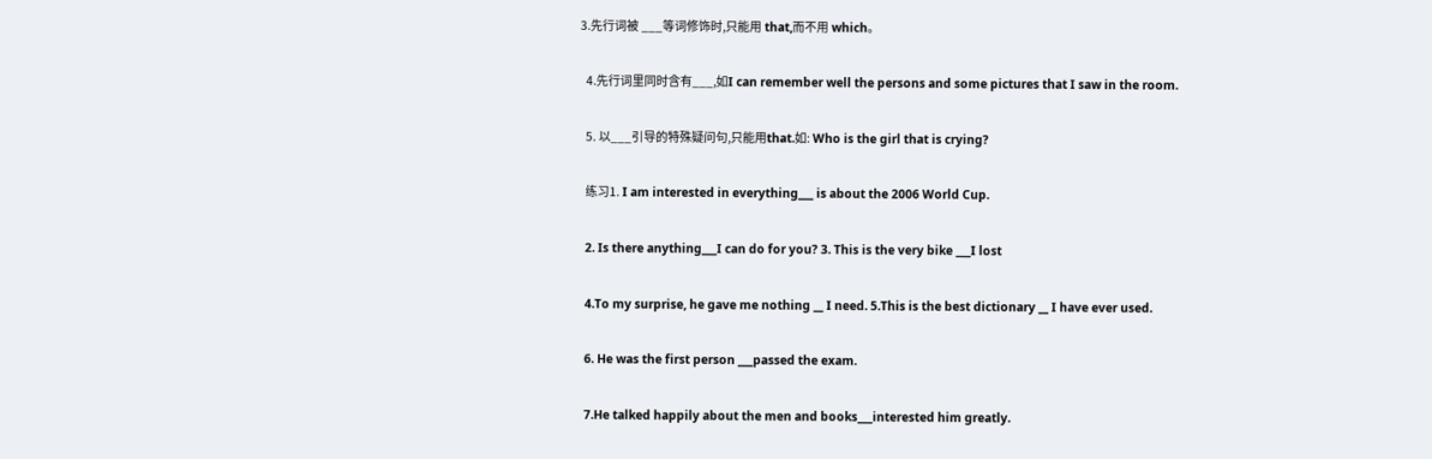3.先行词被 ___等词修饰时,只能用 that,而不用 which。

  4.先行词里同时含有___,如I can remember well the persons and some pictures that I saw in the room.

  5. 以___引导的特殊疑问句,只能用that.如: Who is the girl that is crying?

  练习1. I am interested in everything___ is about the 2006 World Cup.

  2. Is there anything___I can do for you? 3. This is the very bike ___I lost

  4.To my surprise, he gave me nothing __ I need. 5.This is the best dictionary __ I have ever used.

  6. He was the first person ___passed the exam.

  7.He talked happily about the men and books___interested him greatly.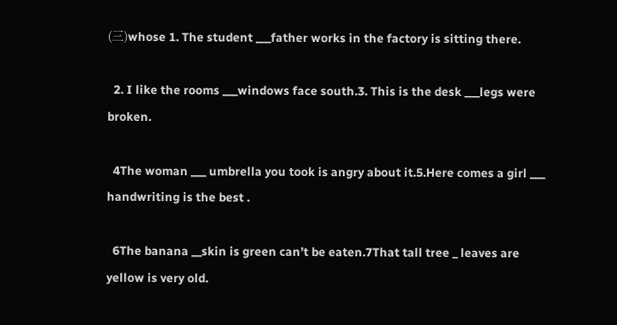(三)whose 1. The student ___father works in the factory is sitting there.

  2. I like the rooms ___windows face south.3. This is the desk ___legs were broken.

  4The woman ___ umbrella you took is angry about it.5.Here comes a girl ___ handwriting is the best .

  6The banana __skin is green can’t be eaten.7That tall tree _ leaves are yellow is very old.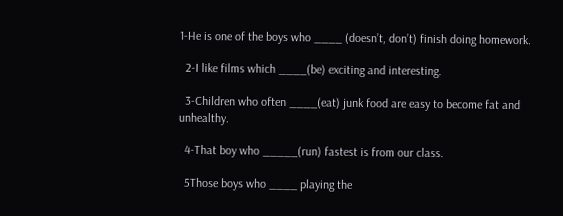1-He is one of the boys who ____ (doesn’t, don’t) finish doing homework.

  2-I like films which ____(be) exciting and interesting.

  3-Children who often ____(eat) junk food are easy to become fat and unhealthy.

  4-That boy who _____(run) fastest is from our class.

  5Those boys who ____ playing the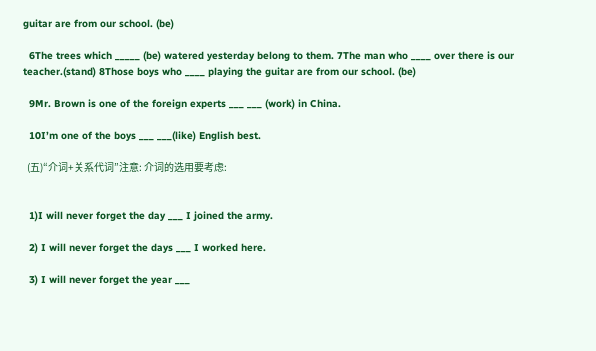guitar are from our school. (be)

  6The trees which _____ (be) watered yesterday belong to them. 7The man who ____ over there is our teacher.(stand) 8Those boys who ____ playing the guitar are from our school. (be)

  9Mr. Brown is one of the foreign experts ___ ___ (work) in China.

  10I’m one of the boys ___ ___(like) English best.

  (五)“介词+关系代词”注意: 介词的选用要考虑:


  1)I will never forget the day ___ I joined the army.

  2) I will never forget the days ___ I worked here.

  3) I will never forget the year ___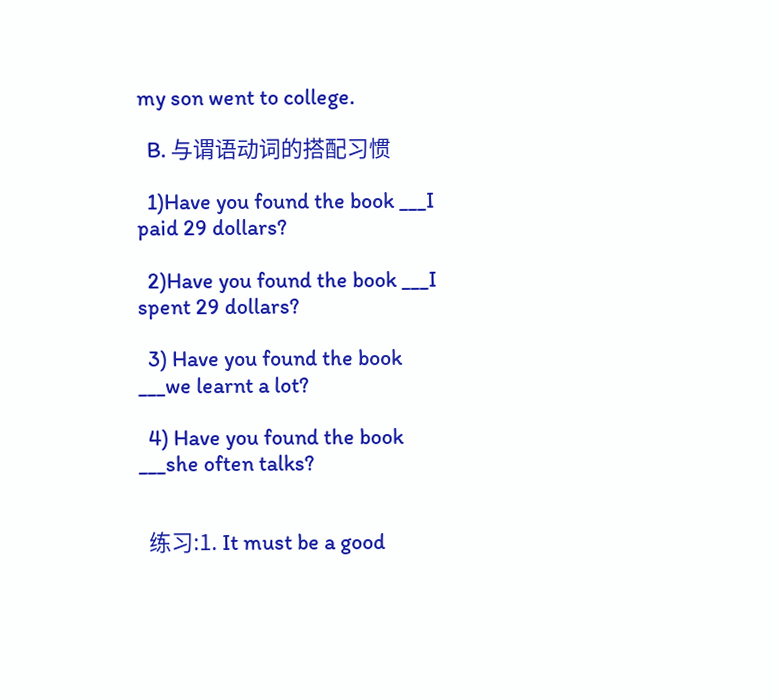my son went to college.

  B. 与谓语动词的搭配习惯

  1)Have you found the book ___I paid 29 dollars?

  2)Have you found the book ___I spent 29 dollars?

  3) Have you found the book ___we learnt a lot?

  4) Have you found the book ___she often talks?


  练习:1. It must be a good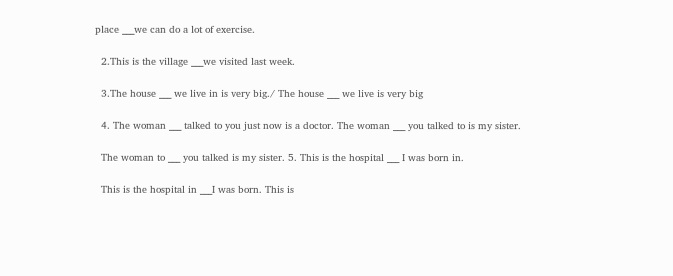place ___we can do a lot of exercise.

  2.This is the village ___we visited last week.

  3.The house ___ we live in is very big./ The house ___ we live is very big

  4. The woman ___ talked to you just now is a doctor. The woman ___ you talked to is my sister.

  The woman to ___ you talked is my sister. 5. This is the hospital ___ I was born in.

  This is the hospital in ___I was born. This is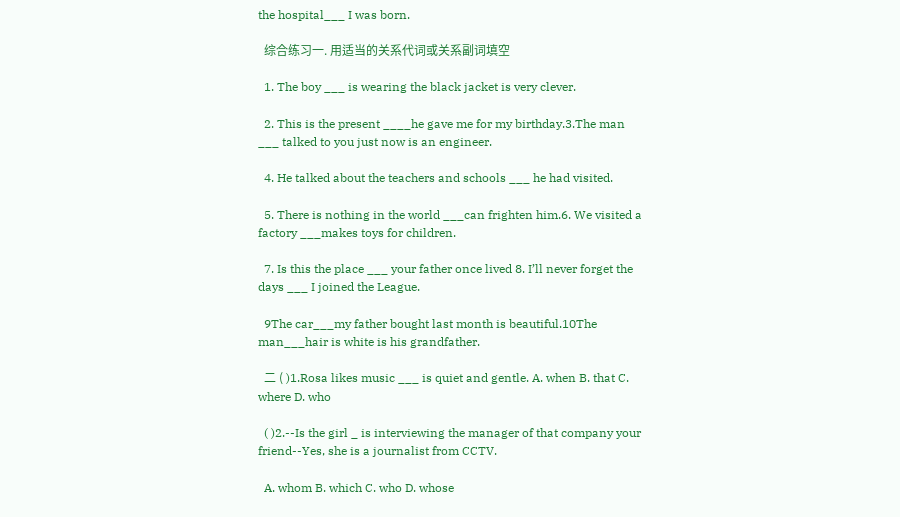the hospital___ I was born.

  综合练习一. 用适当的关系代词或关系副词填空

  1. The boy ___ is wearing the black jacket is very clever.

  2. This is the present ____he gave me for my birthday.3.The man ___ talked to you just now is an engineer.

  4. He talked about the teachers and schools ___ he had visited.

  5. There is nothing in the world ___can frighten him.6. We visited a factory ___makes toys for children.

  7. Is this the place ___ your father once lived 8. I’ll never forget the days ___ I joined the League.

  9The car___my father bought last month is beautiful.10The man___hair is white is his grandfather.

  二 ( )1.Rosa likes music ___ is quiet and gentle. A. when B. that C. where D. who

  ( )2.--Is the girl _ is interviewing the manager of that company your friend--Yes, she is a journalist from CCTV.

  A. whom B. which C. who D. whose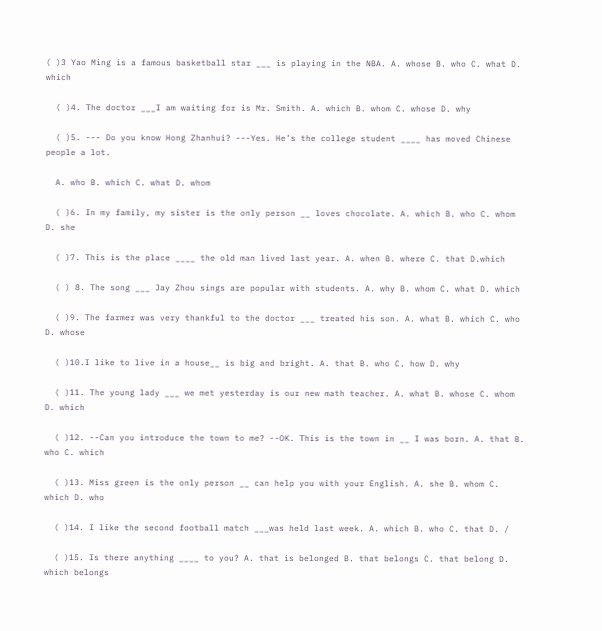( )3 Yao Ming is a famous basketball star ___ is playing in the NBA. A. whose B. who C. what D. which

  ( )4. The doctor ___I am waiting for is Mr. Smith. A. which B. whom C. whose D. why

  ( )5. --- Do you know Hong Zhanhui? ---Yes. He’s the college student ____ has moved Chinese people a lot.

  A. who B. which C. what D. whom

  ( )6. In my family, my sister is the only person __ loves chocolate. A. which B. who C. whom D. she

  ( )7. This is the place ____ the old man lived last year. A. when B. where C. that D.which

  ( ) 8. The song ___ Jay Zhou sings are popular with students. A. why B. whom C. what D. which

  ( )9. The farmer was very thankful to the doctor ___ treated his son. A. what B. which C. who D. whose

  ( )10.I like to live in a house__ is big and bright. A. that B. who C. how D. why

  ( )11. The young lady ___ we met yesterday is our new math teacher. A. what B. whose C. whom D. which

  ( )12. --Can you introduce the town to me? --OK. This is the town in __ I was born. A. that B. who C. which

  ( )13. Miss green is the only person __ can help you with your English. A. she B. whom C. which D. who

  ( )14. I like the second football match ___was held last week. A. which B. who C. that D. /

  ( )15. Is there anything ____ to you? A. that is belonged B. that belongs C. that belong D. which belongs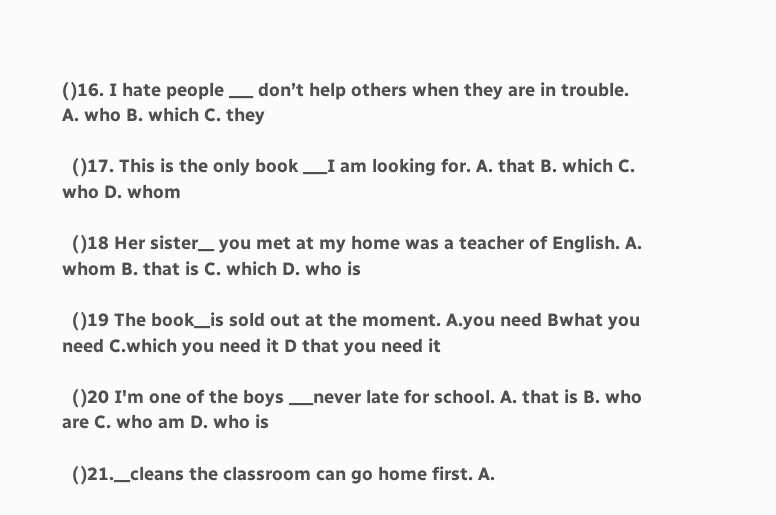( )16. I hate people ___ don’t help others when they are in trouble. A. who B. which C. they

  ( )17. This is the only book ___I am looking for. A. that B. which C. who D. whom

  ( )18 Her sister__ you met at my home was a teacher of English. A. whom B. that is C. which D. who is

  ( )19 The book__is sold out at the moment. A.you need Bwhat you need C.which you need it D that you need it

  ( )20 I'm one of the boys ___never late for school. A. that is B. who are C. who am D. who is

  ( )21.__cleans the classroom can go home first. A.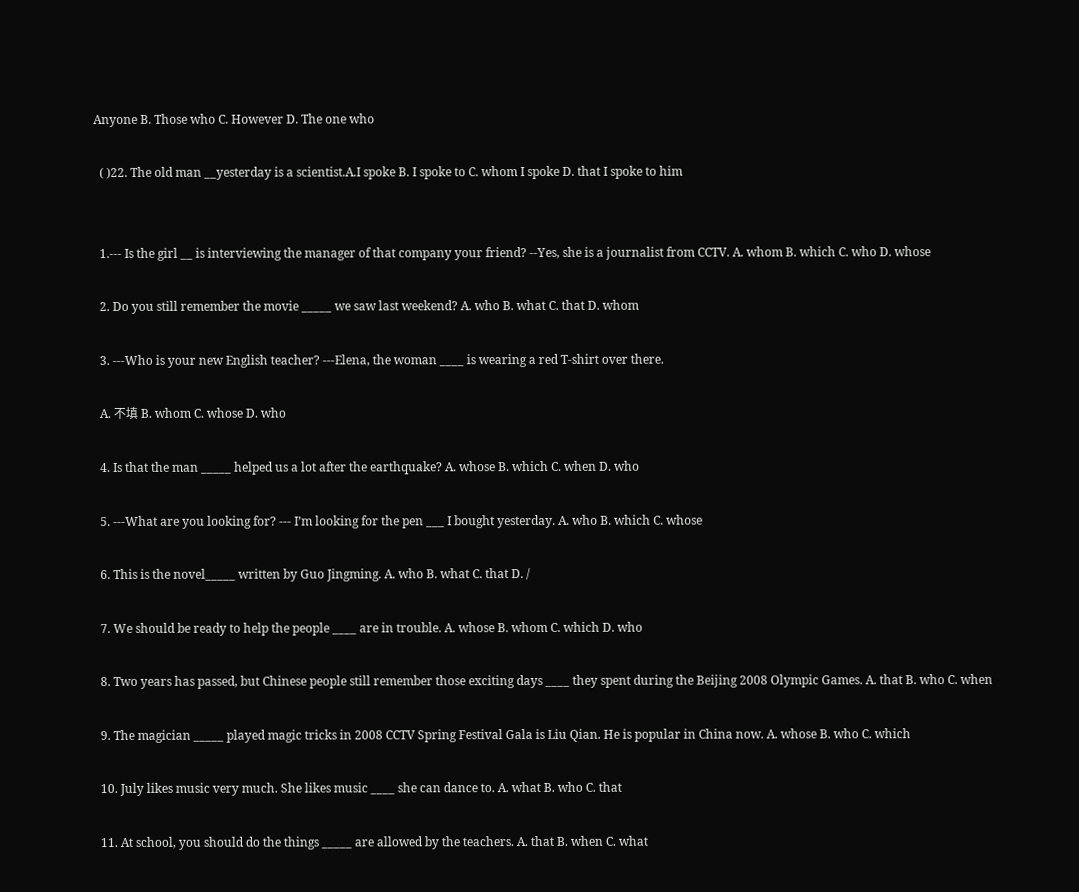Anyone B. Those who C. However D. The one who

  ( )22. The old man __yesterday is a scientist.A.I spoke B. I spoke to C. whom I spoke D. that I spoke to him


  1.--- Is the girl __ is interviewing the manager of that company your friend? --Yes, she is a journalist from CCTV. A. whom B. which C. who D. whose

  2. Do you still remember the movie _____ we saw last weekend? A. who B. what C. that D. whom

  3. ---Who is your new English teacher? ---Elena, the woman ____ is wearing a red T-shirt over there.

  A. 不填 B. whom C. whose D. who

  4. Is that the man _____ helped us a lot after the earthquake? A. whose B. which C. when D. who

  5. ---What are you looking for? --- I’m looking for the pen ___ I bought yesterday. A. who B. which C. whose

  6. This is the novel_____ written by Guo Jingming. A. who B. what C. that D. /

  7. We should be ready to help the people ____ are in trouble. A. whose B. whom C. which D. who

  8. Two years has passed, but Chinese people still remember those exciting days ____ they spent during the Beijing 2008 Olympic Games. A. that B. who C. when

  9. The magician _____ played magic tricks in 2008 CCTV Spring Festival Gala is Liu Qian. He is popular in China now. A. whose B. who C. which

  10. July likes music very much. She likes music ____ she can dance to. A. what B. who C. that

  11. At school, you should do the things _____ are allowed by the teachers. A. that B. when C. what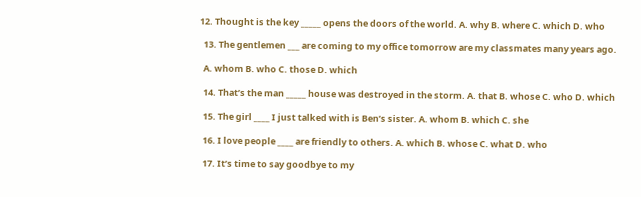12. Thought is the key _____ opens the doors of the world. A. why B. where C. which D. who

  13. The gentlemen ___ are coming to my office tomorrow are my classmates many years ago.

  A. whom B. who C. those D. which

  14. That’s the man _____ house was destroyed in the storm. A. that B. whose C. who D. which

  15. The girl ____ I just talked with is Ben’s sister. A. whom B. which C. she

  16. I love people ____ are friendly to others. A. which B. whose C. what D. who

  17. It’s time to say goodbye to my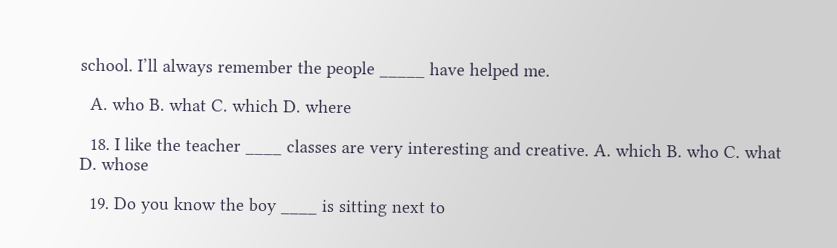school. I’ll always remember the people _____ have helped me.

  A. who B. what C. which D. where

  18. I like the teacher ____ classes are very interesting and creative. A. which B. who C. what D. whose

  19. Do you know the boy ____ is sitting next to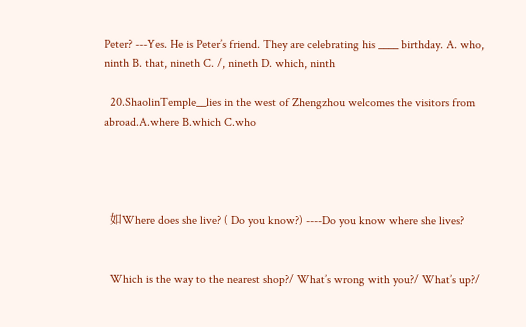Peter? ---Yes. He is Peter’s friend. They are celebrating his ____ birthday. A. who, ninth B. that, nineth C. /, nineth D. which, ninth

  20.ShaolinTemple__lies in the west of Zhengzhou welcomes the visitors from abroad.A.where B.which C.who




  如Where does she live? ( Do you know?) ----Do you know where she lives?


  Which is the way to the nearest shop?/ What’s wrong with you?/ What’s up?/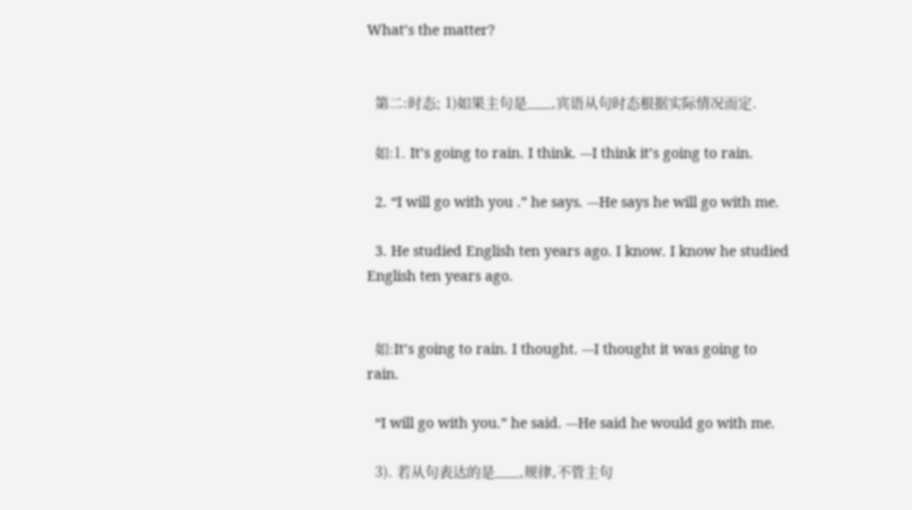What’s the matter?


  第二:时态; 1)如果主句是___,宾语从句时态根据实际情况而定.

  如:1. It’s going to rain. I think. ---I think it’s going to rain.

  2. “I will go with you .” he says. ---He says he will go with me.

  3. He studied English ten years ago. I know. I know he studied English ten years ago.


  如:It’s going to rain. I thought. ---I thought it was going to rain.

  “I will go with you.” he said. ---He said he would go with me.

  3). 若从句表达的是___,规律,不管主句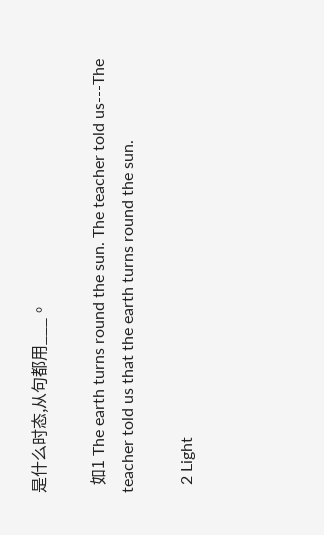是什么时态,从句都用___。

  如1 The earth turns round the sun. The teacher told us---The teacher told us that the earth turns round the sun.

  2 Light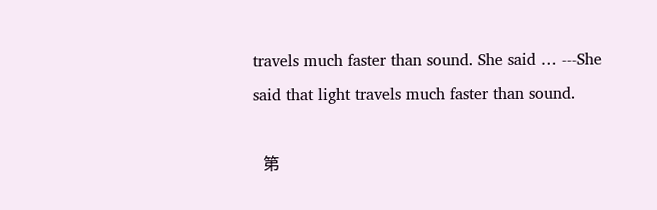travels much faster than sound. She said … ---She said that light travels much faster than sound.

  第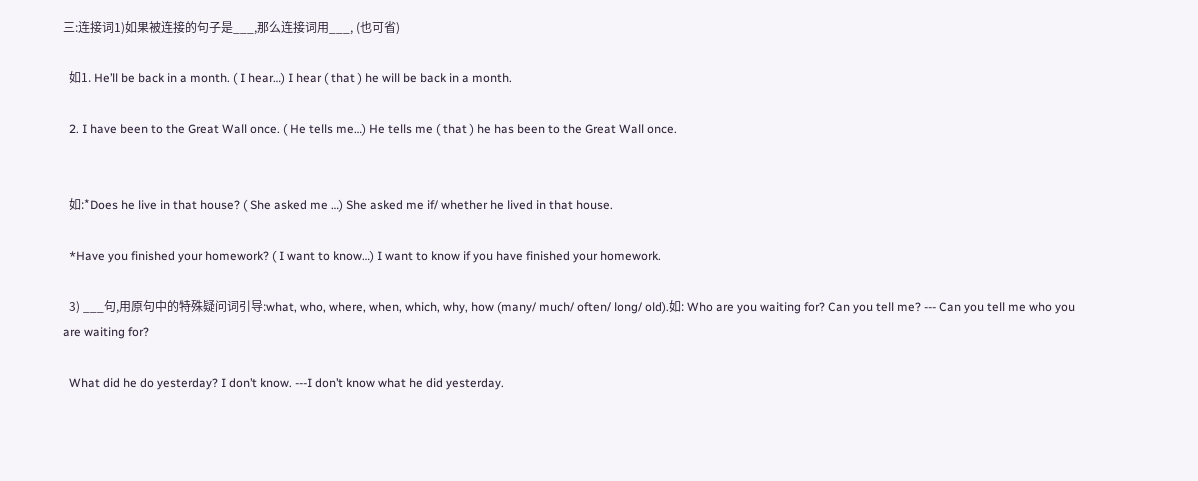三:连接词1)如果被连接的句子是___,那么连接词用___, (也可省)

  如1. He’ll be back in a month. ( I hear…) I hear ( that ) he will be back in a month.

  2. I have been to the Great Wall once. ( He tells me…) He tells me ( that ) he has been to the Great Wall once.


  如:*Does he live in that house? ( She asked me …) She asked me if/ whether he lived in that house.

  *Have you finished your homework? ( I want to know…) I want to know if you have finished your homework.

  3) ___句,用原句中的特殊疑问词引导:what, who, where, when, which, why, how (many/ much/ often/ long/ old).如: Who are you waiting for? Can you tell me? --- Can you tell me who you are waiting for?

  What did he do yesterday? I don’t know. ---I don’t know what he did yesterday.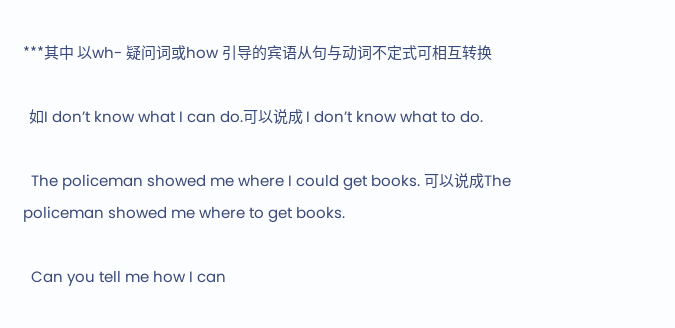***其中 以wh- 疑问词或how 引导的宾语从句与动词不定式可相互转换

  如I don’t know what I can do.可以说成 I don’t know what to do.

  The policeman showed me where I could get books. 可以说成The policeman showed me where to get books.

  Can you tell me how I can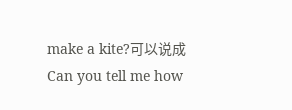make a kite?可以说成 Can you tell me how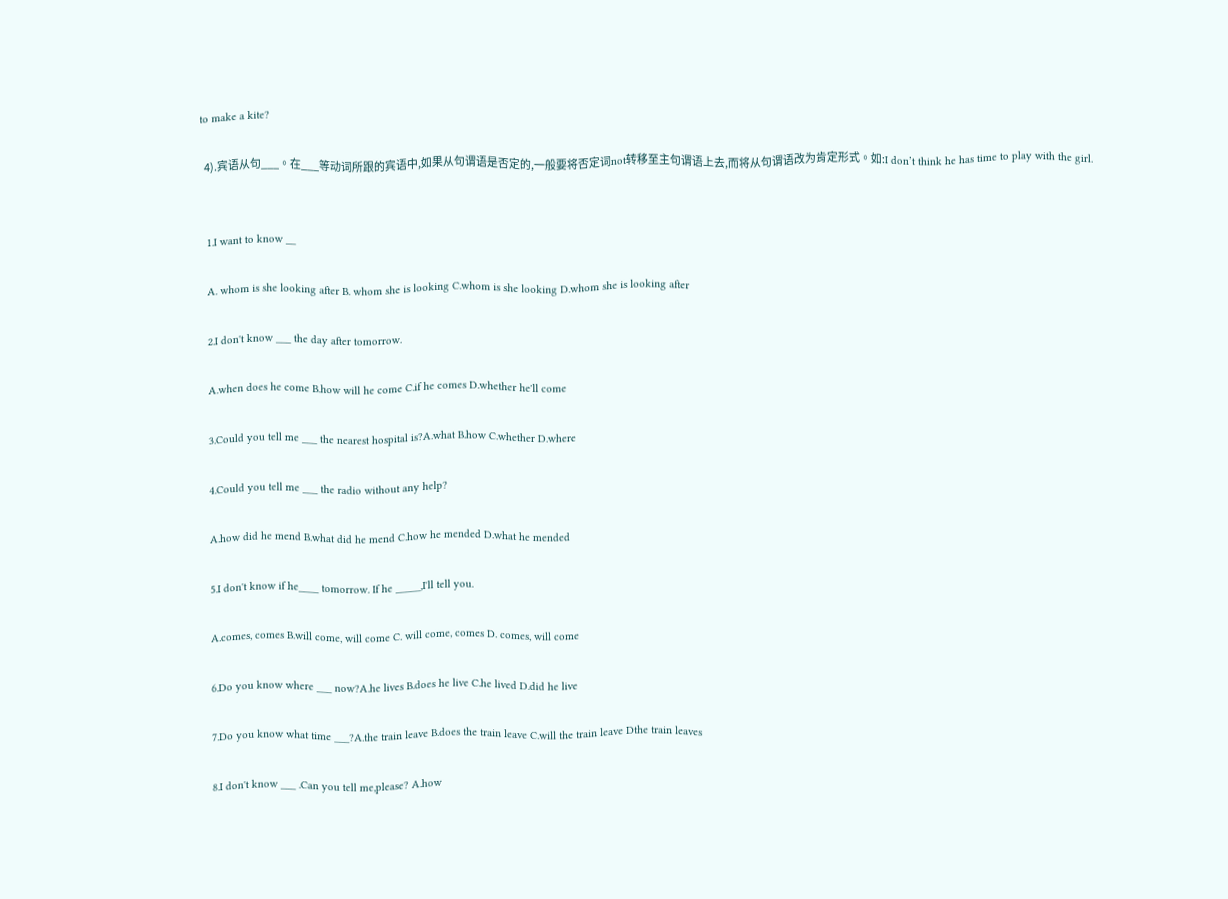to make a kite?

  4).宾语从句___。在___等动词所跟的宾语中,如果从句谓语是否定的,一般要将否定词not转移至主句谓语上去,而将从句谓语改为肯定形式。如:I don’t think he has time to play with the girl.


  1.I want to know __

  A. whom is she looking after B. whom she is looking C.whom is she looking D.whom she is looking after

  2.I don't know ___ the day after tomorrow.

  A.when does he come B.how will he come C.if he comes D.whether he'll come

  3.Could you tell me ___ the nearest hospital is?A.what B.how C.whether D.where

  4.Could you tell me ___ the radio without any help?

  A.how did he mend B.what did he mend C.how he mended D.what he mended

  5.I don't know if he____ tomorrow. If he _____,I'll tell you.

  A.comes, comes B.will come, will come C. will come, comes D. comes, will come

  6.Do you know where ___ now?A.he lives B.does he live C.he lived D.did he live

  7.Do you know what time ___?A.the train leave B.does the train leave C.will the train leave Dthe train leaves

  8.I don't know ___ .Can you tell me,please? A.how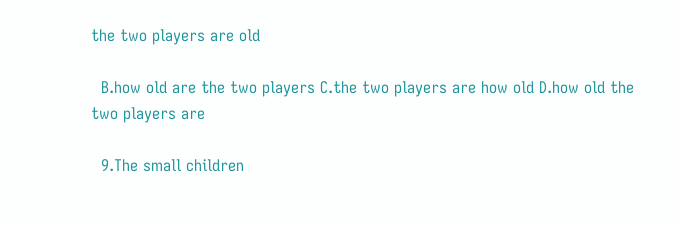the two players are old

  B.how old are the two players C.the two players are how old D.how old the two players are

  9.The small children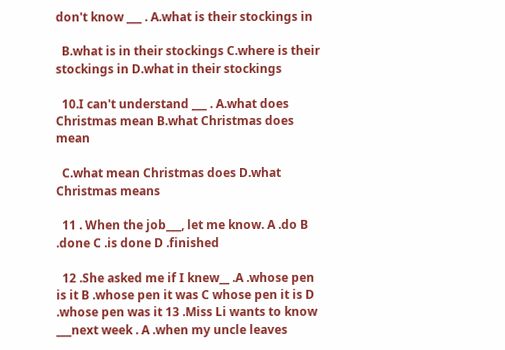don't know ___ . A.what is their stockings in

  B.what is in their stockings C.where is their stockings in D.what in their stockings

  10.I can't understand ___ . A.what does Christmas mean B.what Christmas does mean

  C.what mean Christmas does D.what Christmas means

  11 . When the job___, let me know. A .do B .done C .is done D .finished

  12 .She asked me if I knew__ .A .whose pen is it B .whose pen it was C whose pen it is D .whose pen was it 13 .Miss Li wants to know ___next week . A .when my uncle leaves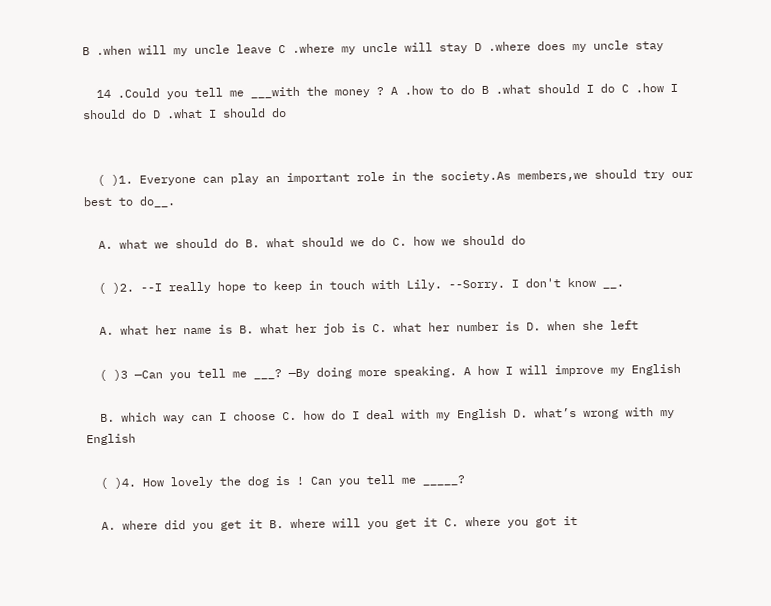B .when will my uncle leave C .where my uncle will stay D .where does my uncle stay

  14 .Could you tell me ___with the money ? A .how to do B .what should I do C .how I should do D .what I should do


  ( )1. Everyone can play an important role in the society.As members,we should try our best to do__.

  A. what we should do B. what should we do C. how we should do

  ( )2. --I really hope to keep in touch with Lily. --Sorry. I don't know __.

  A. what her name is B. what her job is C. what her number is D. when she left

  ( )3 —Can you tell me ___? —By doing more speaking. A how I will improve my English

  B. which way can I choose C. how do I deal with my English D. what’s wrong with my English

  ( )4. How lovely the dog is ! Can you tell me _____?

  A. where did you get it B. where will you get it C. where you got it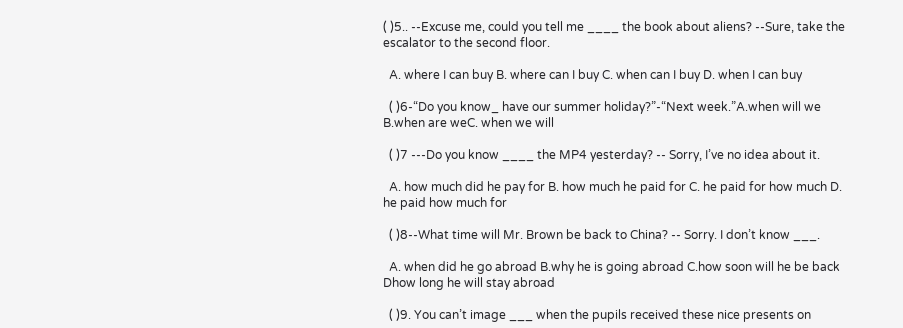( )5.. --Excuse me, could you tell me ____ the book about aliens? --Sure, take the escalator to the second floor.

  A. where I can buy B. where can I buy C. when can I buy D. when I can buy

  ( )6-“Do you know_ have our summer holiday?”-“Next week.”A.when will we B.when are weC. when we will

  ( )7 ---Do you know ____ the MP4 yesterday? -- Sorry, I’ve no idea about it.

  A. how much did he pay for B. how much he paid for C. he paid for how much D. he paid how much for

  ( )8--What time will Mr. Brown be back to China? -- Sorry. I don’t know ___.

  A. when did he go abroad B.why he is going abroad C.how soon will he be back Dhow long he will stay abroad

  ( )9. You can’t image ___ when the pupils received these nice presents on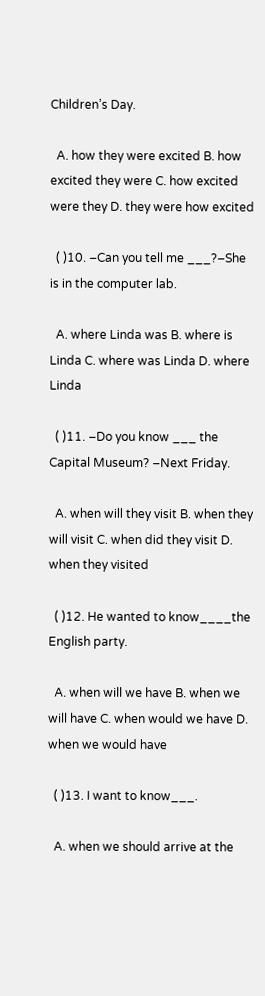Children’s Day.

  A. how they were excited B. how excited they were C. how excited were they D. they were how excited

  ( )10. –Can you tell me ___?–She is in the computer lab.

  A. where Linda was B. where is Linda C. where was Linda D. where Linda

  ( )11. –Do you know ___ the Capital Museum? –Next Friday.

  A. when will they visit B. when they will visit C. when did they visit D. when they visited

  ( )12. He wanted to know____the English party.

  A. when will we have B. when we will have C. when would we have D. when we would have

  ( )13. I want to know___.

  A. when we should arrive at the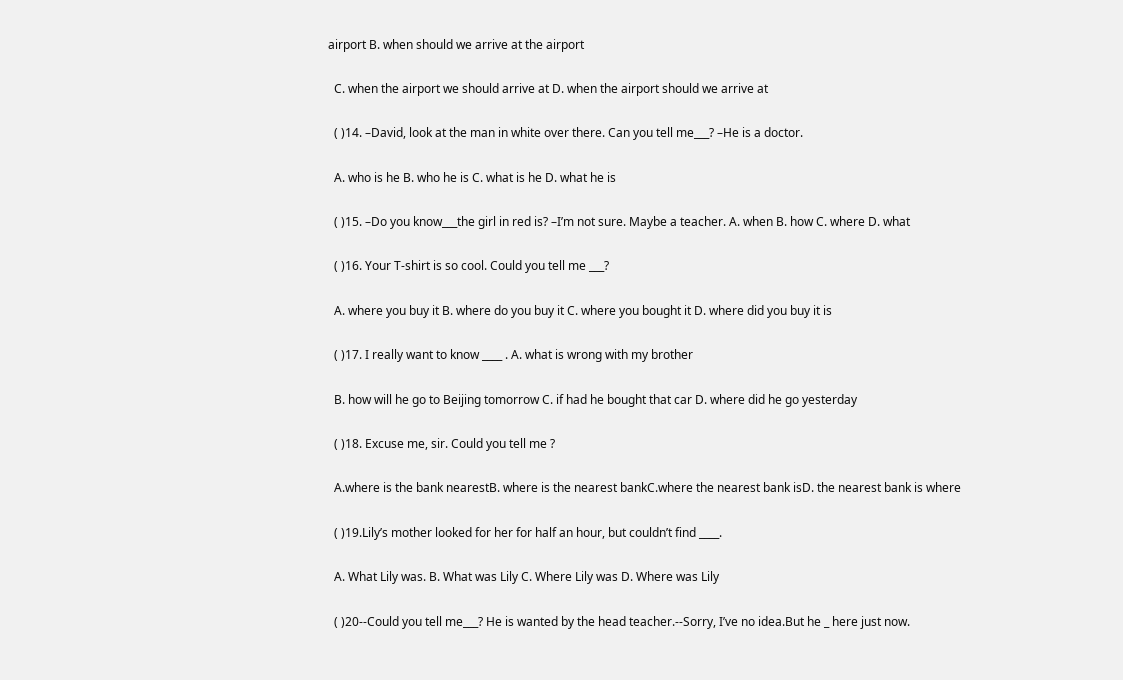airport B. when should we arrive at the airport

  C. when the airport we should arrive at D. when the airport should we arrive at

  ( )14. –David, look at the man in white over there. Can you tell me___? –He is a doctor.

  A. who is he B. who he is C. what is he D. what he is

  ( )15. –Do you know___the girl in red is? –I’m not sure. Maybe a teacher. A. when B. how C. where D. what

  ( )16. Your T-shirt is so cool. Could you tell me ___?

  A. where you buy it B. where do you buy it C. where you bought it D. where did you buy it is

  ( )17. I really want to know ____ . A. what is wrong with my brother

  B. how will he go to Beijing tomorrow C. if had he bought that car D. where did he go yesterday

  ( )18. Excuse me, sir. Could you tell me ?

  A.where is the bank nearestB. where is the nearest bankC.where the nearest bank isD. the nearest bank is where

  ( )19.Lily’s mother looked for her for half an hour, but couldn’t find ____.

  A. What Lily was. B. What was Lily C. Where Lily was D. Where was Lily

  ( )20--Could you tell me___? He is wanted by the head teacher.--Sorry, I’ve no idea.But he _ here just now.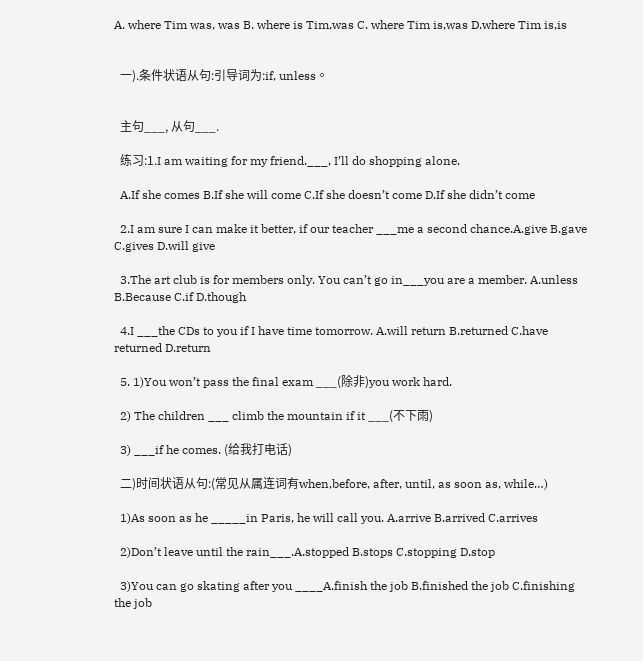A. where Tim was, was B. where is Tim,was C. where Tim is,was D.where Tim is,is


  一).条件状语从句:引导词为:if, unless。


  主句___, 从句___.

  练习:1.I am waiting for my friend.___, I’ll do shopping alone.

  A.If she comes B.If she will come C.If she doesn’t come D.If she didn’t come

  2.I am sure I can make it better, if our teacher ___me a second chance.A.give B.gave C.gives D.will give

  3.The art club is for members only. You can’t go in___you are a member. A.unless B.Because C.if D.though

  4.I ___the CDs to you if I have time tomorrow. A.will return B.returned C.have returned D.return

  5. 1)You won’t pass the final exam ___(除非)you work hard.

  2) The children ___ climb the mountain if it ___(不下雨)

  3) ___if he comes. (给我打电话)

  二)时间状语从句:(常见从属连词有when,before, after, until, as soon as, while…)

  1)As soon as he _____in Paris, he will call you. A.arrive B.arrived C.arrives

  2)Don’t leave until the rain___.A.stopped B.stops C.stopping D.stop

  3)You can go skating after you ____A.finish the job B.finished the job C.finishing the job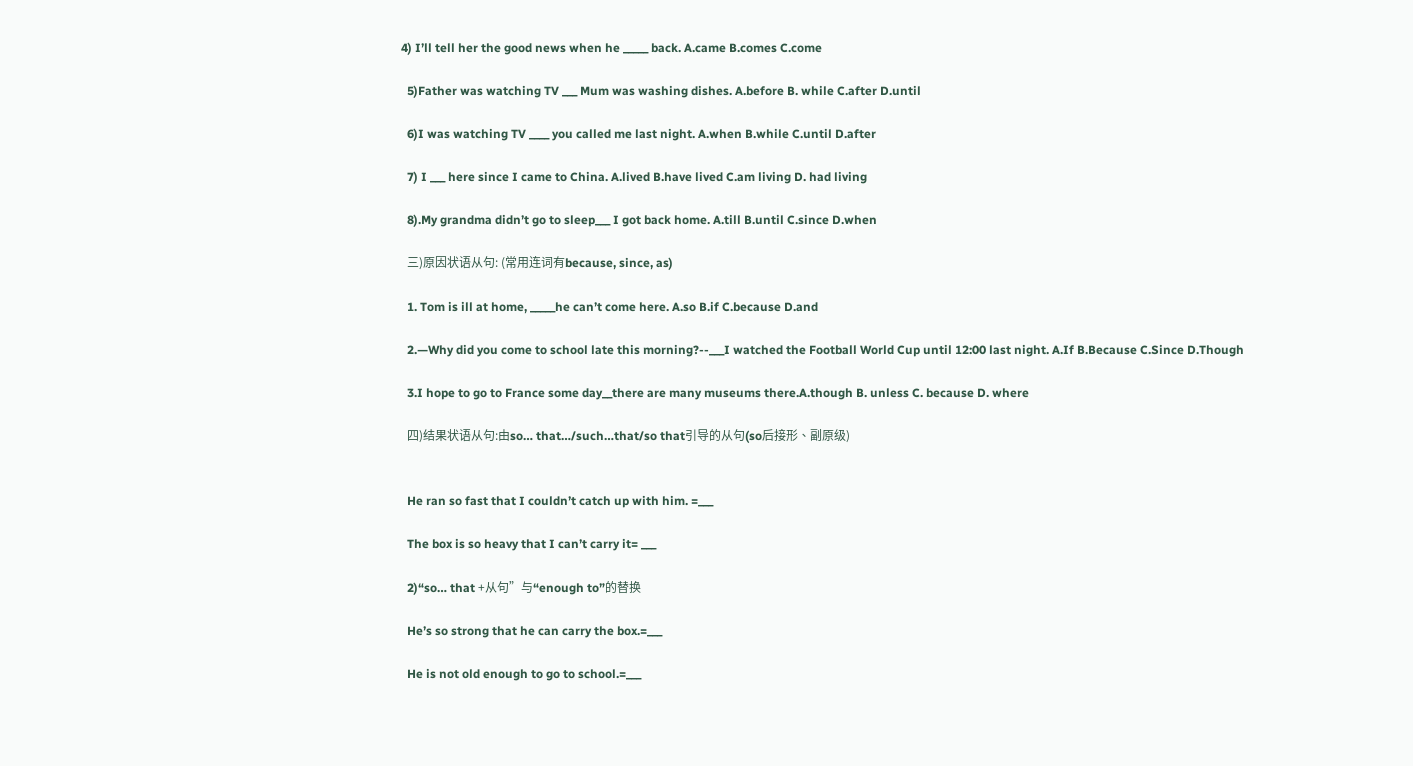4) I’ll tell her the good news when he _____ back. A.came B.comes C.come

  5)Father was watching TV ___ Mum was washing dishes. A.before B. while C.after D.until

  6)I was watching TV ____ you called me last night. A.when B.while C.until D.after

  7) I ___ here since I came to China. A.lived B.have lived C.am living D. had living

  8).My grandma didn’t go to sleep___ I got back home. A.till B.until C.since D.when

  三)原因状语从句: (常用连词有because, since, as)

  1. Tom is ill at home, _____he can’t come here. A.so B.if C.because D.and

  2.—Why did you come to school late this morning?--___I watched the Football World Cup until 12:00 last night. A.If B.Because C.Since D.Though

  3.I hope to go to France some day__there are many museums there.A.though B. unless C. because D. where

  四)结果状语从句:由so… that…/such…that/so that引导的从句(so后接形、副原级)


  He ran so fast that I couldn’t catch up with him. =___

  The box is so heavy that I can’t carry it= ___

  2)“so… that +从句”与“enough to”的替换

  He’s so strong that he can carry the box.=___

  He is not old enough to go to school.=___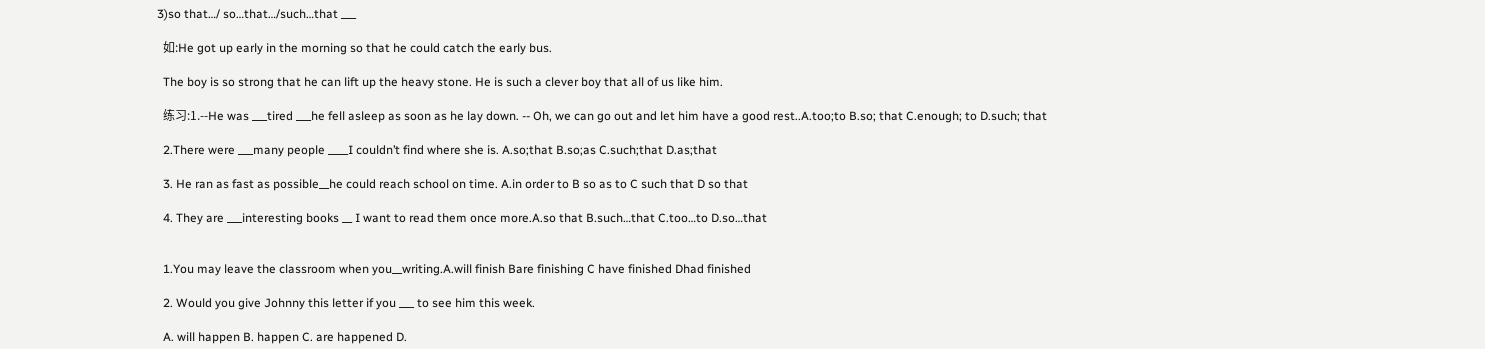3)so that…/ so…that…/such…that ___

  如:He got up early in the morning so that he could catch the early bus.

  The boy is so strong that he can lift up the heavy stone. He is such a clever boy that all of us like him.

  练习:1.--He was ___tired ___he fell asleep as soon as he lay down. -- Oh, we can go out and let him have a good rest..A.too;to B.so; that C.enough; to D.such; that

  2.There were ___many people ____I couldn’t find where she is. A.so;that B.so;as C.such;that D.as;that

  3. He ran as fast as possible__he could reach school on time. A.in order to B so as to C such that D so that

  4. They are ___interesting books __ I want to read them once more.A.so that B.such…that C.too…to D.so…that


  1.You may leave the classroom when you__writing.A.will finish Bare finishing C have finished Dhad finished

  2. Would you give Johnny this letter if you ___ to see him this week.

  A. will happen B. happen C. are happened D.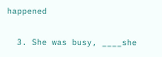happened

  3. She was busy, ____she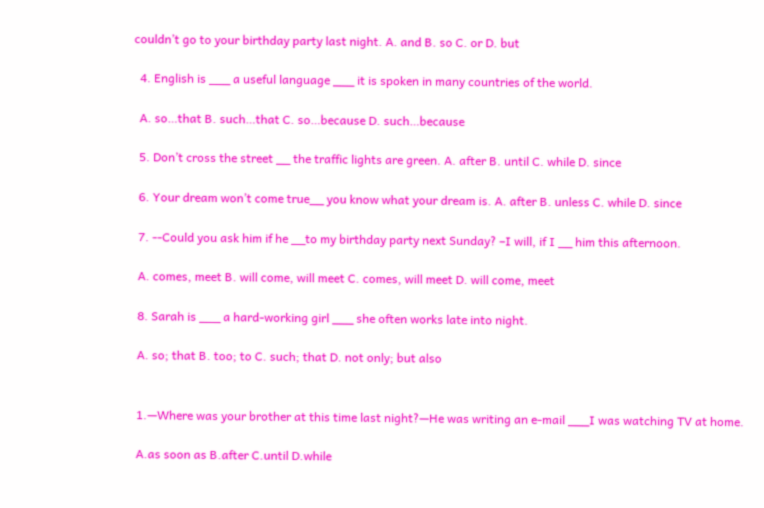couldn’t go to your birthday party last night. A. and B. so C. or D. but

  4. English is ___ a useful language ___ it is spoken in many countries of the world.

  A. so…that B. such…that C. so…because D. such…because

  5. Don’t cross the street __ the traffic lights are green. A. after B. until C. while D. since

  6. Your dream won’t come true__ you know what your dream is. A. after B. unless C. while D. since

  7. --Could you ask him if he __to my birthday party next Sunday? –I will, if I __ him this afternoon.

  A. comes, meet B. will come, will meet C. comes, will meet D. will come, meet

  8. Sarah is ___ a hard-working girl ___ she often works late into night.

  A. so; that B. too; to C. such; that D. not only; but also


  1.—Where was your brother at this time last night?—He was writing an e-mail ___I was watching TV at home.

  A.as soon as B.after C.until D.while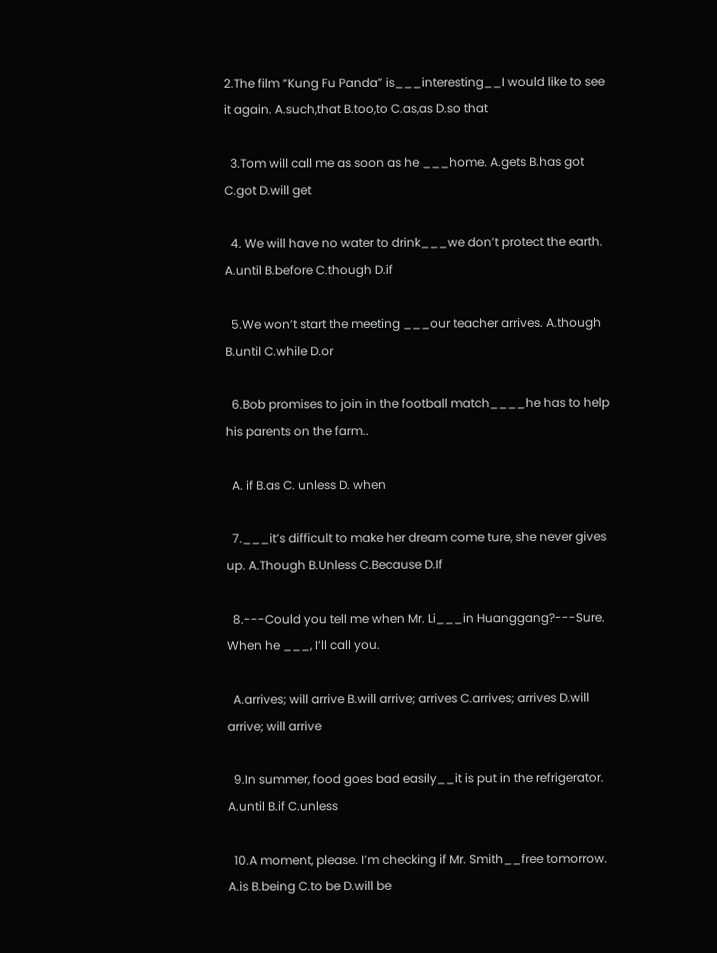2.The film “Kung Fu Panda” is___interesting__I would like to see it again. A.such,that B.too,to C.as,as D.so that

  3.Tom will call me as soon as he ___home. A.gets B.has got C.got D.will get

  4. We will have no water to drink___we don’t protect the earth. A.until B.before C.though D.if

  5.We won’t start the meeting ___our teacher arrives. A.though B.until C.while D.or

  6.Bob promises to join in the football match____he has to help his parents on the farm..

  A. if B.as C. unless D. when

  7.___it’s difficult to make her dream come ture, she never gives up. A.Though B.Unless C.Because D.If

  8.---Could you tell me when Mr. Li___in Huanggang?---Sure. When he ___, I’ll call you.

  A.arrives; will arrive B.will arrive; arrives C.arrives; arrives D.will arrive; will arrive

  9.In summer, food goes bad easily__it is put in the refrigerator. A.until B.if C.unless

  10.A moment, please. I’m checking if Mr. Smith__free tomorrow. A.is B.being C.to be D.will be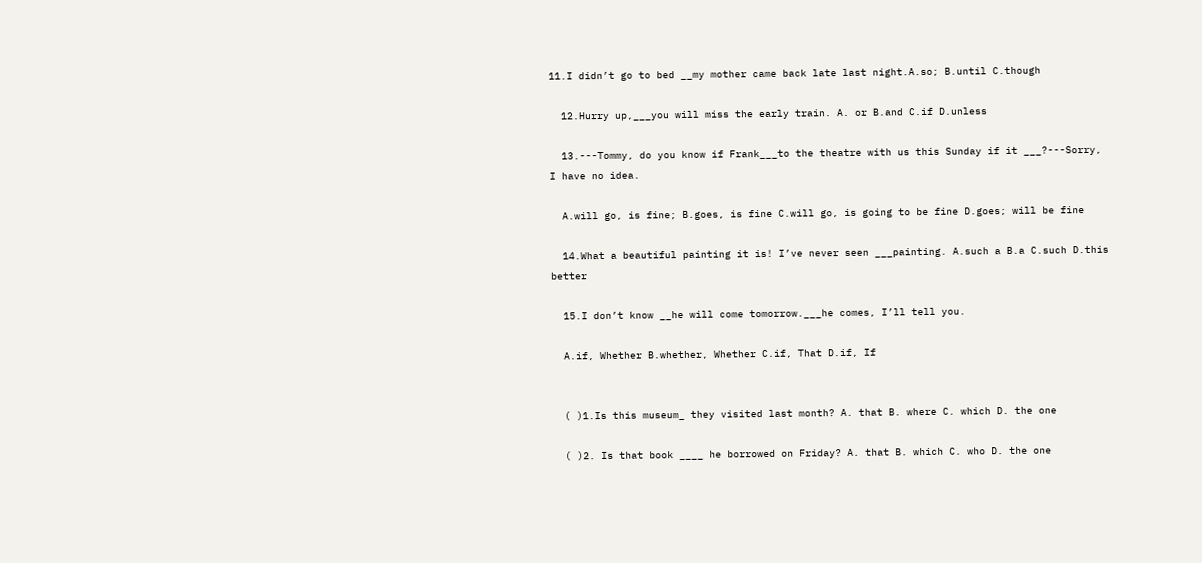11.I didn’t go to bed __my mother came back late last night.A.so; B.until C.though

  12.Hurry up,___you will miss the early train. A. or B.and C.if D.unless

  13.---Tommy, do you know if Frank___to the theatre with us this Sunday if it ___?---Sorry, I have no idea.

  A.will go, is fine; B.goes, is fine C.will go, is going to be fine D.goes; will be fine

  14.What a beautiful painting it is! I’ve never seen ___painting. A.such a B.a C.such D.this better

  15.I don’t know __he will come tomorrow.___he comes, I’ll tell you.

  A.if, Whether B.whether, Whether C.if, That D.if, If


  ( )1.Is this museum_ they visited last month? A. that B. where C. which D. the one

  ( )2. Is that book ____ he borrowed on Friday? A. that B. which C. who D. the one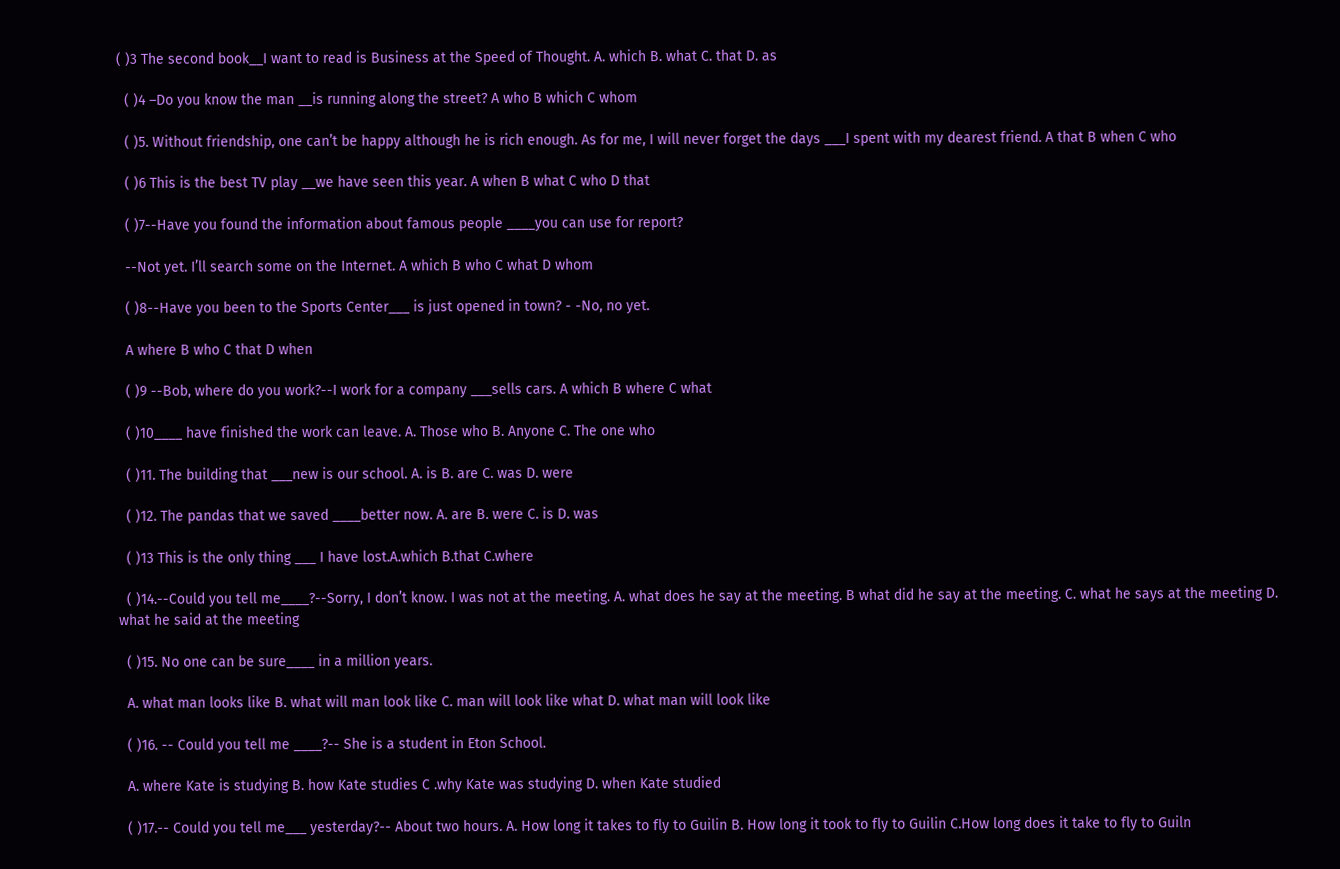( )3 The second book__I want to read is Business at the Speed of Thought. A. which B. what C. that D. as

  ( )4 –Do you know the man __is running along the street? A who B which C whom

  ( )5. Without friendship, one can’t be happy although he is rich enough. As for me, I will never forget the days ___I spent with my dearest friend. A that B when C who

  ( )6 This is the best TV play __we have seen this year. A when B what C who D that

  ( )7--Have you found the information about famous people ____you can use for report?

  --Not yet. I’ll search some on the Internet. A which B who C what D whom

  ( )8--Have you been to the Sports Center___ is just opened in town? - -No, no yet.

  A where B who C that D when

  ( )9 --Bob, where do you work?--I work for a company ___sells cars. A which B where C what

  ( )10____ have finished the work can leave. A. Those who B. Anyone C. The one who

  ( )11. The building that ___new is our school. A. is B. are C. was D. were

  ( )12. The pandas that we saved ____better now. A. are B. were C. is D. was

  ( )13 This is the only thing ___ I have lost.A.which B.that C.where

  ( )14.--Could you tell me____?--Sorry, I don’t know. I was not at the meeting. A. what does he say at the meeting. B what did he say at the meeting. C. what he says at the meeting D. what he said at the meeting

  ( )15. No one can be sure____ in a million years.

  A. what man looks like B. what will man look like C. man will look like what D. what man will look like

  ( )16. -- Could you tell me ____?-- She is a student in Eton School.

  A. where Kate is studying B. how Kate studies C .why Kate was studying D. when Kate studied

  ( )17.-- Could you tell me___ yesterday?-- About two hours. A. How long it takes to fly to Guilin B. How long it took to fly to Guilin C.How long does it take to fly to Guiln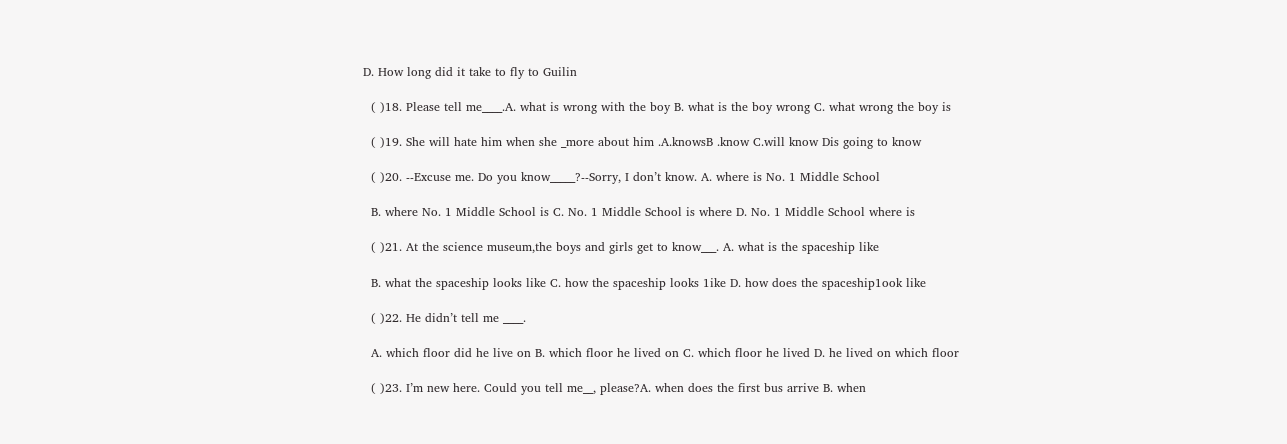D. How long did it take to fly to Guilin

  ( )18. Please tell me____.A. what is wrong with the boy B. what is the boy wrong C. what wrong the boy is

  ( )19. She will hate him when she _more about him .A.knowsB .know C.will know Dis going to know

  ( )20. --Excuse me. Do you know_____?--Sorry, I don’t know. A. where is No. 1 Middle School

  B. where No. 1 Middle School is C. No. 1 Middle School is where D. No. 1 Middle School where is

  ( )21. At the science museum,the boys and girls get to know___. A. what is the spaceship like

  B. what the spaceship looks like C. how the spaceship looks 1ike D. how does the spaceship1ook like

  ( )22. He didn’t tell me ____.

  A. which floor did he live on B. which floor he lived on C. which floor he lived D. he lived on which floor

  ( )23. I’m new here. Could you tell me__, please?A. when does the first bus arrive B. when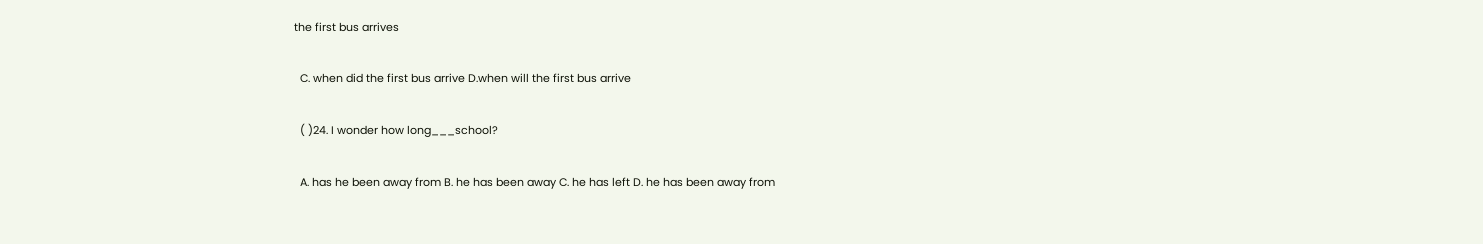the first bus arrives

  C. when did the first bus arrive D.when will the first bus arrive

  ( )24. I wonder how long___school?

  A. has he been away from B. he has been away C. he has left D. he has been away from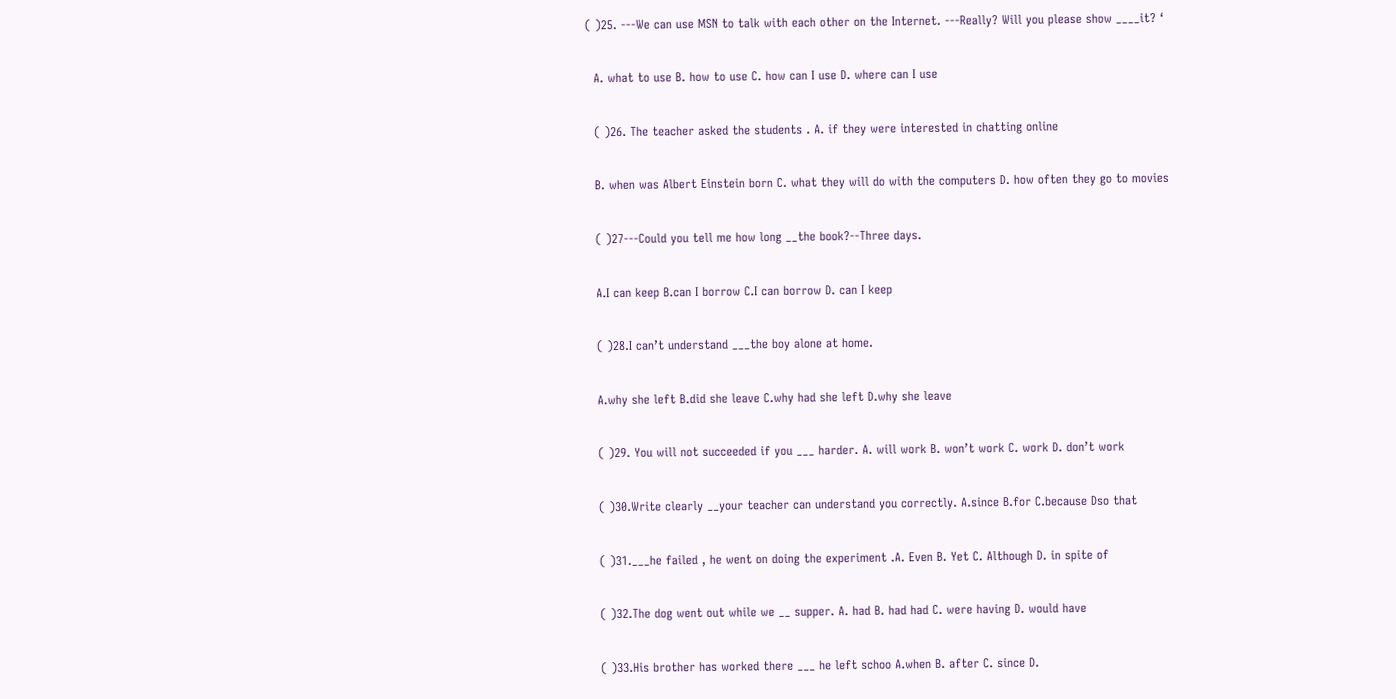( )25. ---We can use MSN to talk with each other on the Internet. ---Really? Will you please show ____it? ‘

  A. what to use B. how to use C. how can I use D. where can I use

  ( )26. The teacher asked the students . A. if they were interested in chatting online

  B. when was Albert Einstein born C. what they will do with the computers D. how often they go to movies

  ( )27---Could you tell me how long __the book?--Three days.

  A.I can keep B.can I borrow C.I can borrow D. can I keep

  ( )28.I can’t understand ___the boy alone at home.

  A.why she left B.did she leave C.why had she left D.why she leave

  ( )29. You will not succeeded if you ___ harder. A. will work B. won’t work C. work D. don’t work

  ( )30.Write clearly __your teacher can understand you correctly. A.since B.for C.because Dso that

  ( )31.___he failed , he went on doing the experiment .A. Even B. Yet C. Although D. in spite of

  ( )32.The dog went out while we __ supper. A. had B. had had C. were having D. would have

  ( )33.His brother has worked there ___ he left schoo A.when B. after C. since D.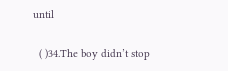until

  ( )34.The boy didn’t stop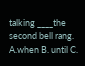talking ____the second bell rang. A.when B. until C.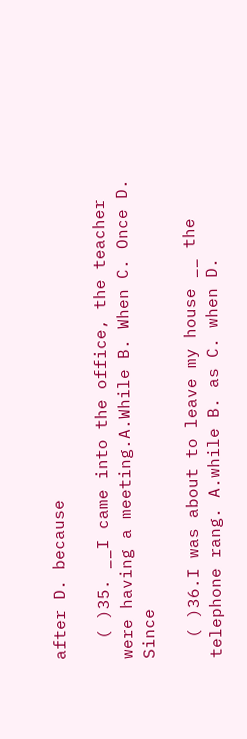after D. because

  ( )35. __I came into the office, the teacher were having a meeting.A.While B. When C. Once D. Since

  ( )36.I was about to leave my house __ the telephone rang. A.while B. as C. when D.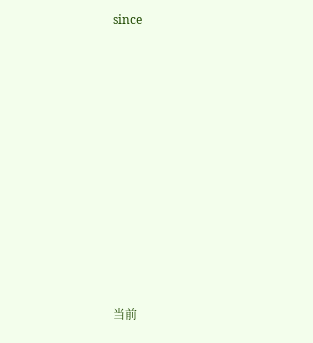since











当前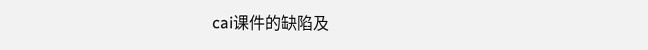cai课件的缺陷及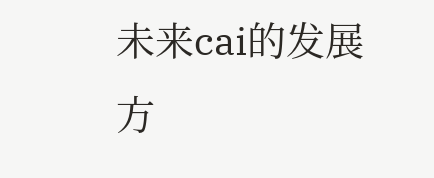未来cai的发展方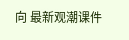向 最新观潮课件